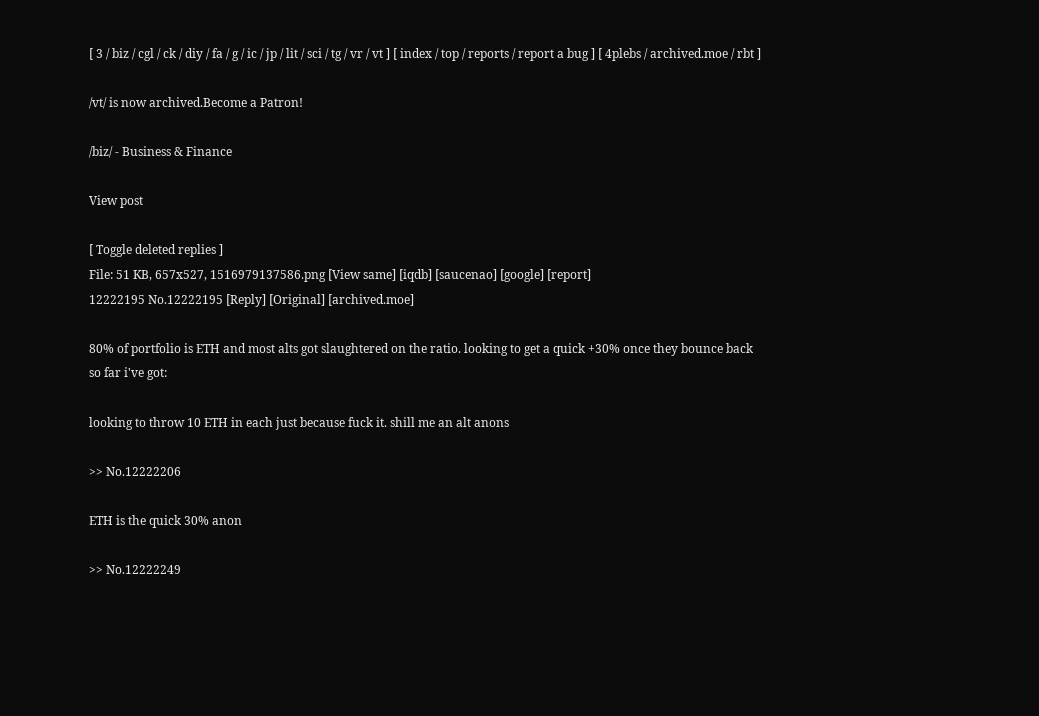[ 3 / biz / cgl / ck / diy / fa / g / ic / jp / lit / sci / tg / vr / vt ] [ index / top / reports / report a bug ] [ 4plebs / archived.moe / rbt ]

/vt/ is now archived.Become a Patron!

/biz/ - Business & Finance

View post

[ Toggle deleted replies ]
File: 51 KB, 657x527, 1516979137586.png [View same] [iqdb] [saucenao] [google] [report]
12222195 No.12222195 [Reply] [Original] [archived.moe]

80% of portfolio is ETH and most alts got slaughtered on the ratio. looking to get a quick +30% once they bounce back
so far i've got:

looking to throw 10 ETH in each just because fuck it. shill me an alt anons

>> No.12222206

ETH is the quick 30% anon

>> No.12222249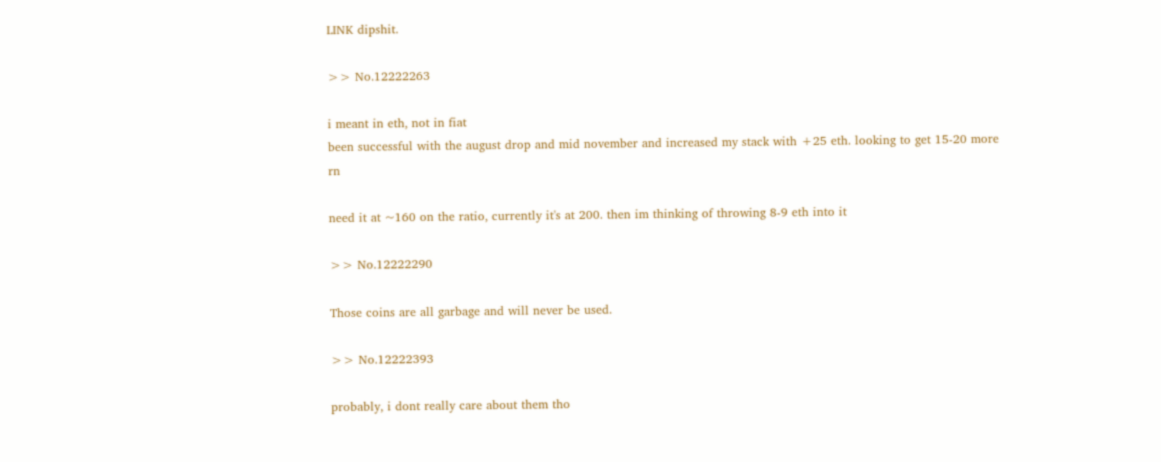LINK dipshit.

>> No.12222263

i meant in eth, not in fiat
been successful with the august drop and mid november and increased my stack with +25 eth. looking to get 15-20 more rn

need it at ~160 on the ratio, currently it's at 200. then im thinking of throwing 8-9 eth into it

>> No.12222290

Those coins are all garbage and will never be used.

>> No.12222393

probably, i dont really care about them tho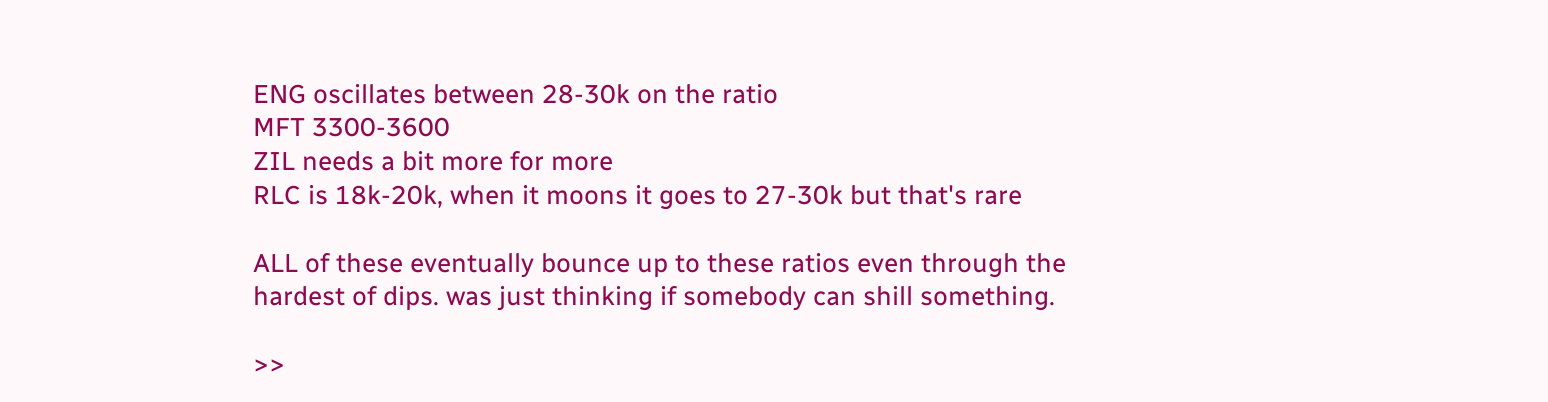ENG oscillates between 28-30k on the ratio
MFT 3300-3600
ZIL needs a bit more for more
RLC is 18k-20k, when it moons it goes to 27-30k but that's rare

ALL of these eventually bounce up to these ratios even through the hardest of dips. was just thinking if somebody can shill something.

>>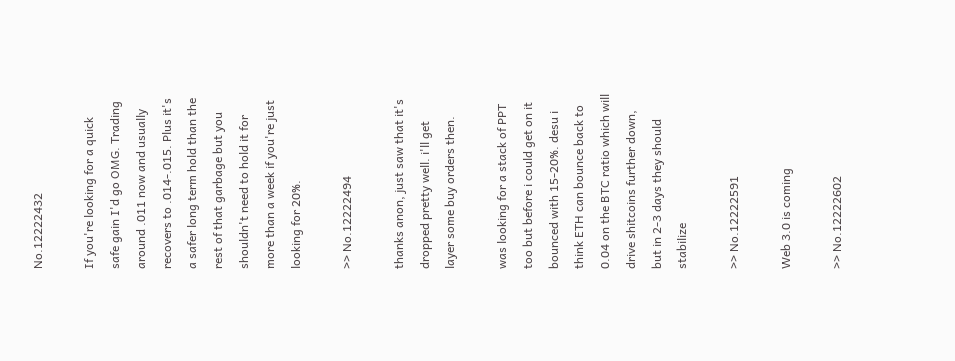No.12222432

If you're looking for a quick safe gain I'd go OMG. Trading around .011 now and usually recovers to .014-.015. Plus it's a safer long term hold than the rest of that garbage but you shouldn't need to hold it for more than a week if you're just looking for 20%.

>> No.12222494

thanks anon, just saw that it's dropped pretty well. i'll get layer some buy orders then.

was looking for a stack of PPT too but before i could get on it bounced with 15-20%. desu i think ETH can bounce back to 0.04 on the BTC ratio which will drive shitcoins further down, but in 2-3 days they should stabilize

>> No.12222591

Web 3.0 is coming

>> No.12222602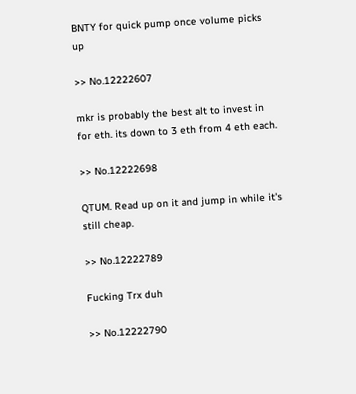BNTY for quick pump once volume picks up

>> No.12222607

mkr is probably the best alt to invest in for eth. its down to 3 eth from 4 eth each.

>> No.12222698

QTUM. Read up on it and jump in while it's still cheap.

>> No.12222789

Fucking Trx duh

>> No.12222790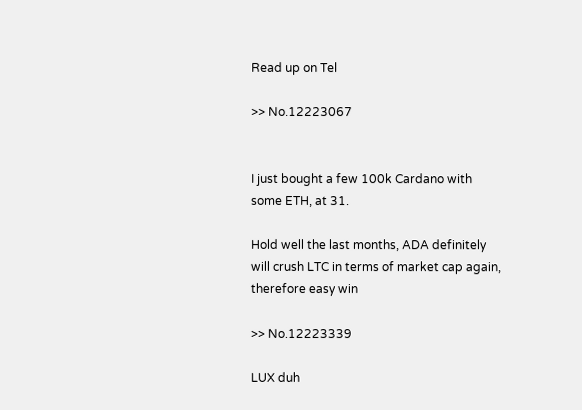Read up on Tel

>> No.12223067


I just bought a few 100k Cardano with some ETH, at 31.

Hold well the last months, ADA definitely will crush LTC in terms of market cap again, therefore easy win

>> No.12223339

LUX duh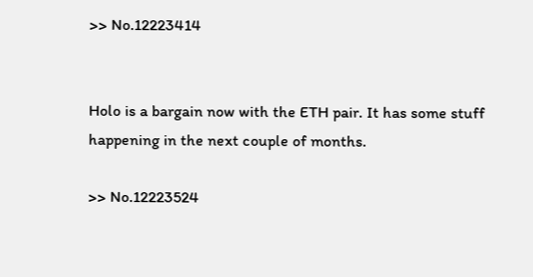>> No.12223414


Holo is a bargain now with the ETH pair. It has some stuff happening in the next couple of months.

>> No.12223524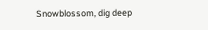Snowblossom, dig deep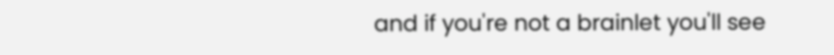and if you're not a brainlet you'll see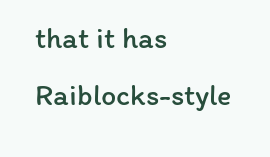that it has Raiblocks-style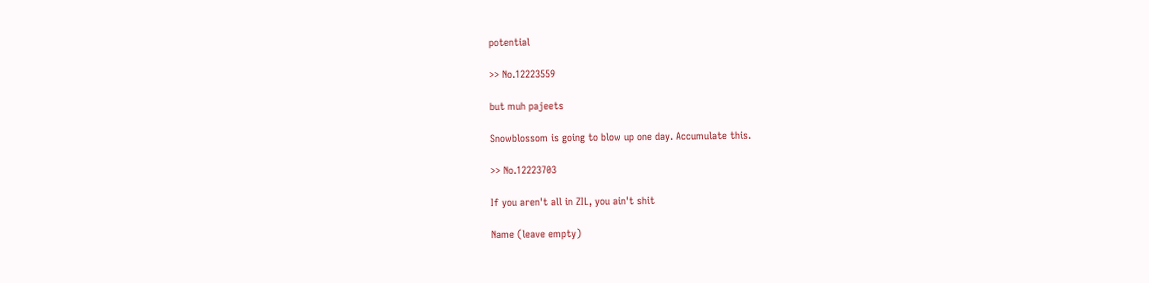potential

>> No.12223559

but muh pajeets

Snowblossom is going to blow up one day. Accumulate this.

>> No.12223703

If you aren't all in ZIL, you ain't shit

Name (leave empty)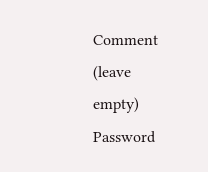Comment (leave empty)
Password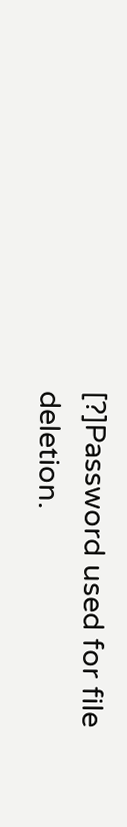[?]Password used for file deletion.